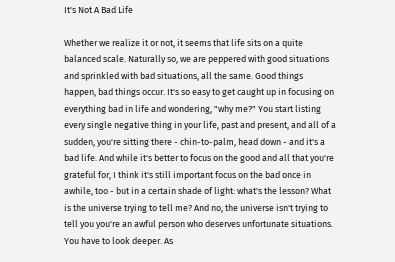It's Not A Bad Life

Whether we realize it or not, it seems that life sits on a quite balanced scale. Naturally so, we are peppered with good situations and sprinkled with bad situations, all the same. Good things happen, bad things occur. It's so easy to get caught up in focusing on everything bad in life and wondering, "why me?" You start listing every single negative thing in your life, past and present, and all of a sudden, you're sitting there - chin-to-palm, head down - and it's a bad life. And while it's better to focus on the good and all that you're grateful for, I think it's still important focus on the bad once in awhile, too - but in a certain shade of light: what's the lesson? What is the universe trying to tell me? And no, the universe isn't trying to tell you you're an awful person who deserves unfortunate situations. You have to look deeper. As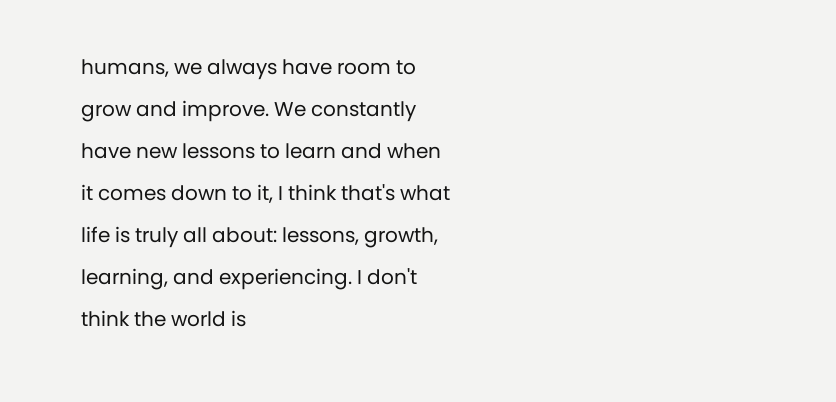humans, we always have room to grow and improve. We constantly have new lessons to learn and when it comes down to it, I think that's what life is truly all about: lessons, growth, learning, and experiencing. I don't think the world is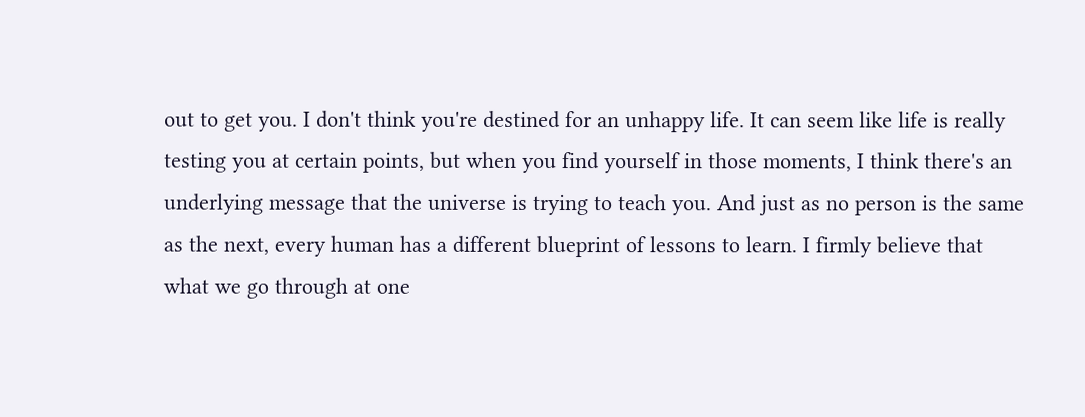out to get you. I don't think you're destined for an unhappy life. It can seem like life is really testing you at certain points, but when you find yourself in those moments, I think there's an underlying message that the universe is trying to teach you. And just as no person is the same as the next, every human has a different blueprint of lessons to learn. I firmly believe that what we go through at one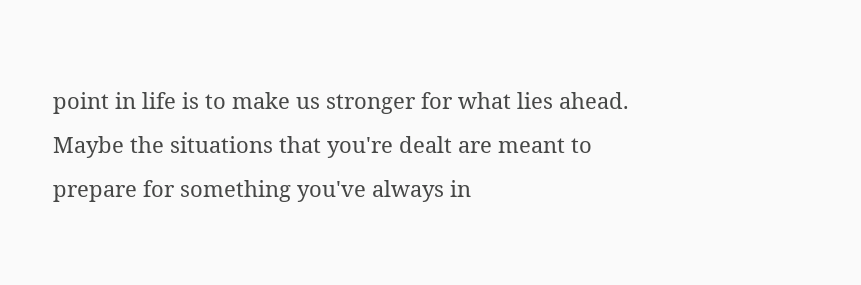point in life is to make us stronger for what lies ahead. Maybe the situations that you're dealt are meant to prepare for something you've always in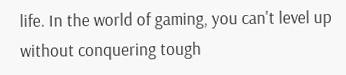life. In the world of gaming, you can't level up without conquering tough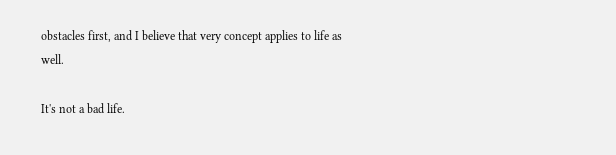obstacles first, and I believe that very concept applies to life as well.

It's not a bad life.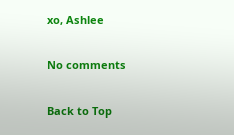xo, Ashlee

No comments

Back to Top